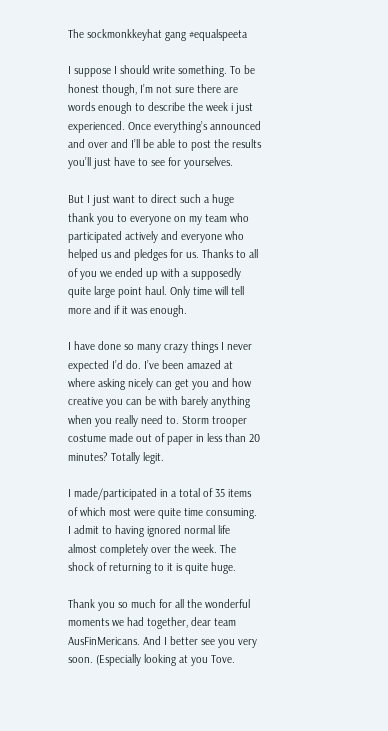The sockmonkkeyhat gang #equalspeeta

I suppose I should write something. To be honest though, I’m not sure there are words enough to describe the week i just experienced. Once everything’s announced and over and I’ll be able to post the results you’ll just have to see for yourselves.

But I just want to direct such a huge thank you to everyone on my team who participated actively and everyone who helped us and pledges for us. Thanks to all of you we ended up with a supposedly quite large point haul. Only time will tell more and if it was enough.

I have done so many crazy things I never expected I’d do. I’ve been amazed at where asking nicely can get you and how creative you can be with barely anything when you really need to. Storm trooper costume made out of paper in less than 20 minutes? Totally legit.

I made/participated in a total of 35 items of which most were quite time consuming. I admit to having ignored normal life almost completely over the week. The shock of returning to it is quite huge.

Thank you so much for all the wonderful moments we had together, dear team AusFinMericans. And I better see you very soon. (Especially looking at you Tove.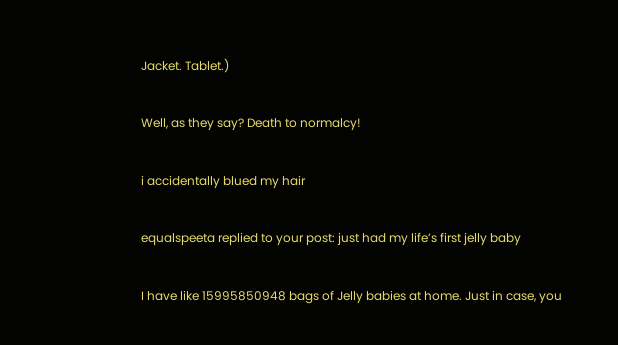Jacket. Tablet.)

Well, as they say? Death to normalcy!

i accidentally blued my hair

equalspeeta replied to your post: just had my life’s first jelly baby

I have like 15995850948 bags of Jelly babies at home. Just in case, you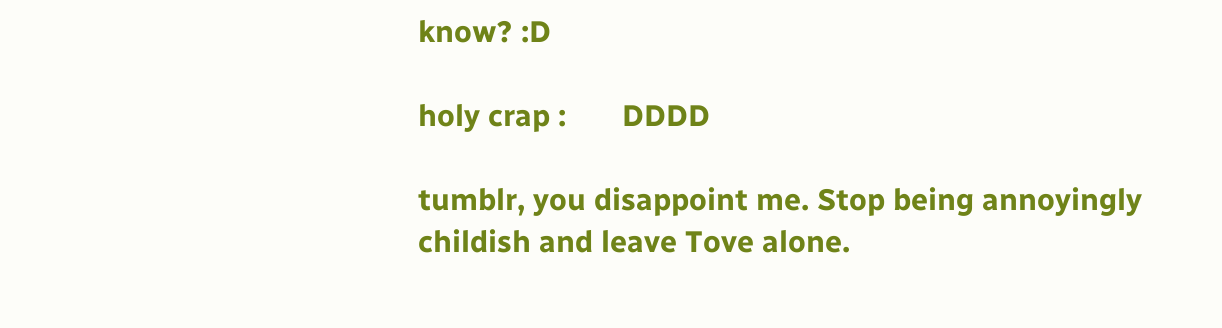know? :D

holy crap :       DDDD

tumblr, you disappoint me. Stop being annoyingly childish and leave Tove alone.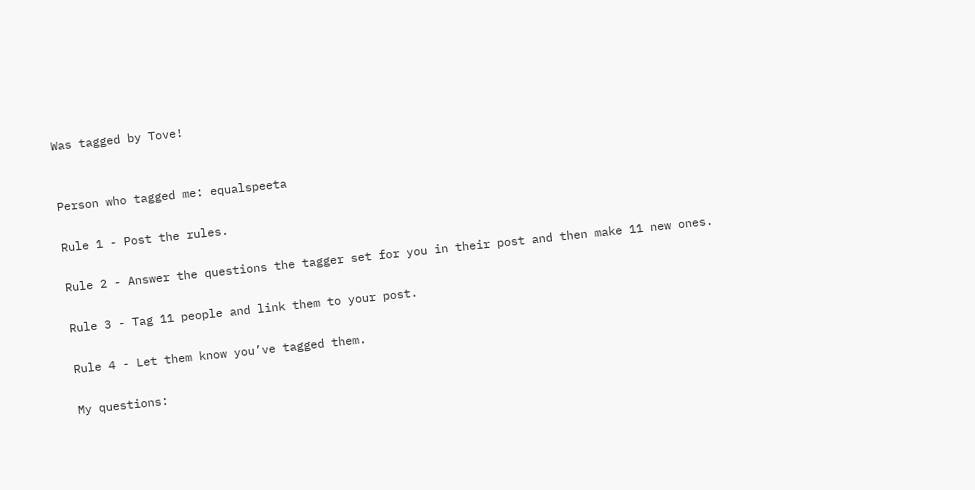Was tagged by Tove!


Person who tagged me: equalspeeta

Rule 1 - Post the rules.

Rule 2 - Answer the questions the tagger set for you in their post and then make 11 new ones.

Rule 3 - Tag 11 people and link them to your post.

Rule 4 - Let them know you’ve tagged them.

My questions: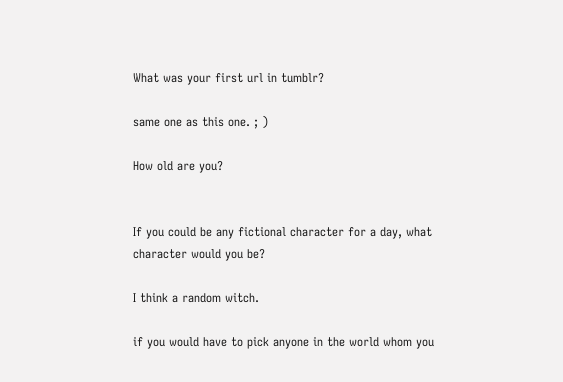What was your first url in tumblr?

same one as this one. ; )

How old are you?


If you could be any fictional character for a day, what character would you be?

I think a random witch.

if you would have to pick anyone in the world whom you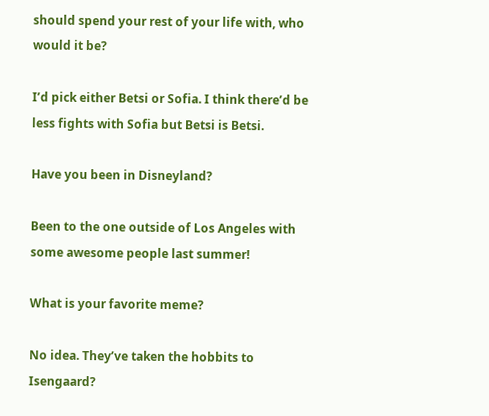should spend your rest of your life with, who would it be?

I’d pick either Betsi or Sofia. I think there’d be less fights with Sofia but Betsi is Betsi.

Have you been in Disneyland?

Been to the one outside of Los Angeles with some awesome people last summer!

What is your favorite meme?

No idea. They’ve taken the hobbits to Isengaard?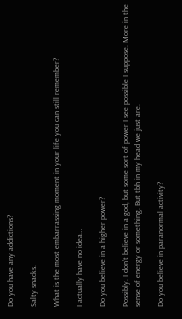Do you have any addictions?

Salty snacks.

What is the most embarrassing moment in your life you can still remember?

I actually have no idea…

Do you believe in a higher power?

Possibly. I don’t believe in a god, but some sort of power I see possible I suppose. More in the sense of energy or something. But tbh in my head we just are.

Do you believe in paranormal activity?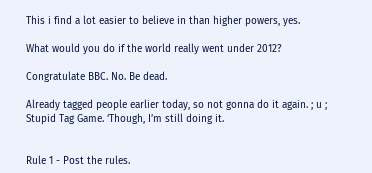This i find a lot easier to believe in than higher powers, yes.

What would you do if the world really went under 2012?

Congratulate BBC. No. Be dead.

Already tagged people earlier today, so not gonna do it again. ; u ;
Stupid Tag Game. ‘Though, I’m still doing it.


Rule 1 - Post the rules.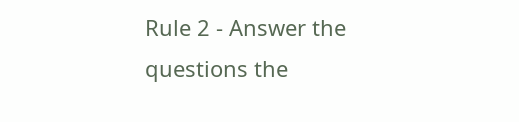Rule 2 - Answer the questions the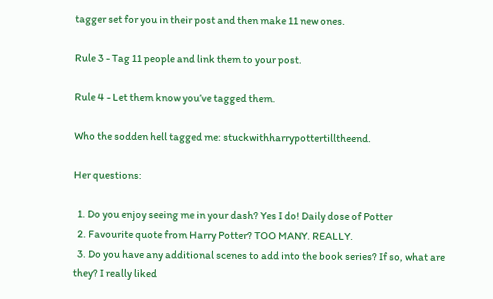tagger set for you in their post and then make 11 new ones.

Rule 3 - Tag 11 people and link them to your post.

Rule 4 - Let them know you’ve tagged them.

Who the sodden hell tagged me: stuckwithharrypottertilltheend.

Her questions:

  1. Do you enjoy seeing me in your dash? Yes I do! Daily dose of Potter
  2. Favourite quote from Harry Potter? TOO MANY. REALLY.
  3. Do you have any additional scenes to add into the book series? If so, what are they? I really liked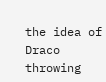the idea of Draco throwing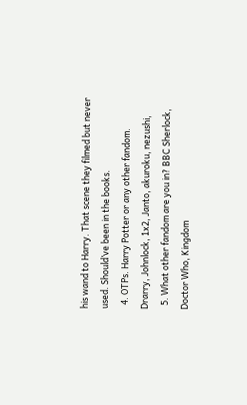his wand to Harry. That scene they filmed but never used. Should’ve been in the books.
  4. OTPs. Harry Potter or any other fandom. Drarry, Johnlock, 1x2, Janto, akuroku, nezushi,
  5. What other fandom are you in? BBC Sherlock, Doctor Who, Kingdom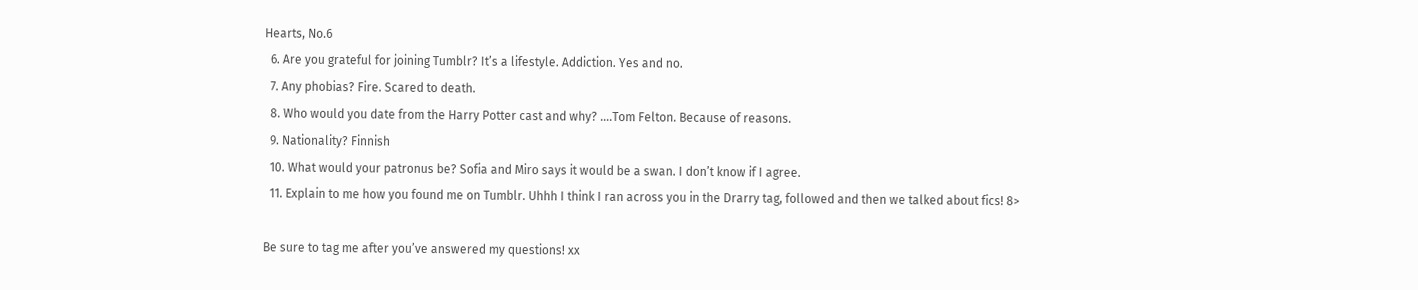Hearts, No.6
  6. Are you grateful for joining Tumblr? It’s a lifestyle. Addiction. Yes and no.
  7. Any phobias? Fire. Scared to death.
  8. Who would you date from the Harry Potter cast and why? ….Tom Felton. Because of reasons.
  9. Nationality? Finnish
  10. What would your patronus be? Sofia and Miro says it would be a swan. I don’t know if I agree.
  11. Explain to me how you found me on Tumblr. Uhhh I think I ran across you in the Drarry tag, followed and then we talked about fics! 8>

Be sure to tag me after you’ve answered my questions! xx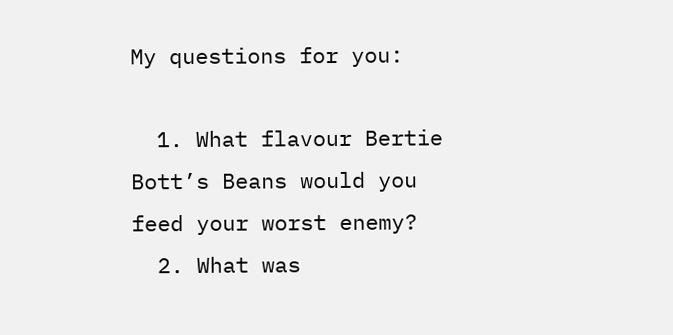My questions for you:

  1. What flavour Bertie Bott’s Beans would you feed your worst enemy?
  2. What was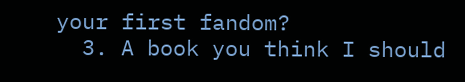your first fandom?
  3. A book you think I should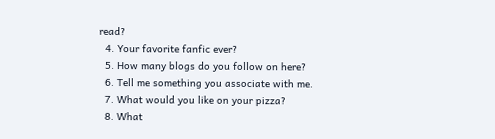read?
  4. Your favorite fanfic ever?
  5. How many blogs do you follow on here?
  6. Tell me something you associate with me.
  7. What would you like on your pizza?
  8. What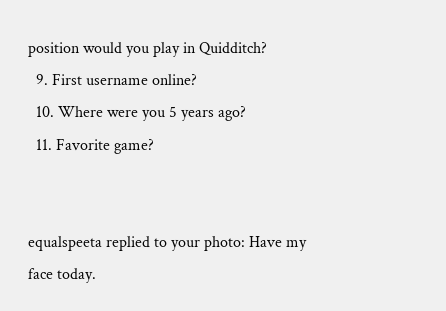position would you play in Quidditch?
  9. First username online?
  10. Where were you 5 years ago?
  11. Favorite game?


equalspeeta replied to your photo: Have my face today.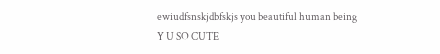ewiudfsnskjdbfskjs you beautiful human being
Y U SO CUTE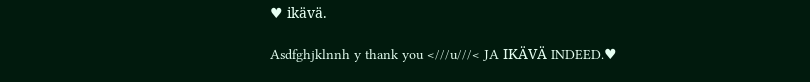♥ ikävä.

Asdfghjklnnh y thank you <///u///< JA IKÄVÄ INDEED.♥